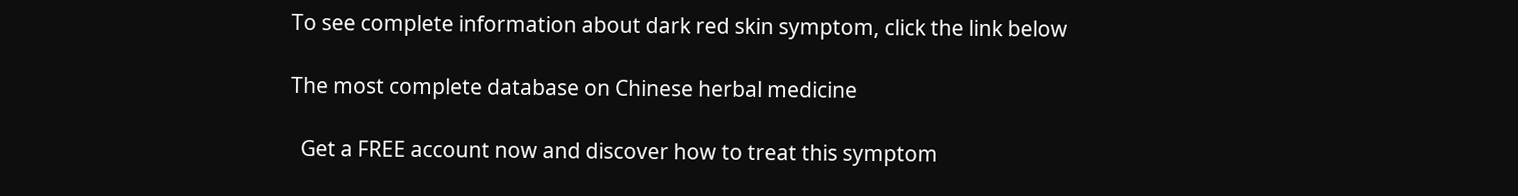To see complete information about dark red skin symptom, click the link below

The most complete database on Chinese herbal medicine

  Get a FREE account now and discover how to treat this symptom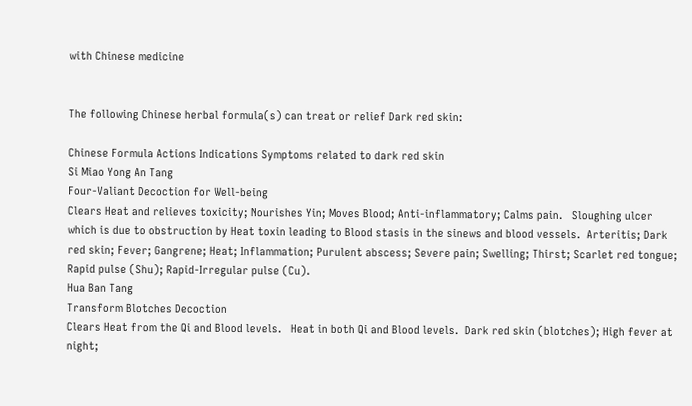with Chinese medicine


The following Chinese herbal formula(s) can treat or relief Dark red skin:

Chinese Formula Actions Indications Symptoms related to dark red skin
Si Miao Yong An Tang
Four-Valiant Decoction for Well-being
Clears Heat and relieves toxicity; Nourishes Yin; Moves Blood; Anti-inflammatory; Calms pain.   Sloughing ulcer which is due to obstruction by Heat toxin leading to Blood stasis in the sinews and blood vessels.  Arteritis; Dark red skin; Fever; Gangrene; Heat; Inflammation; Purulent abscess; Severe pain; Swelling; Thirst; Scarlet red tongue; Rapid pulse (Shu); Rapid-Irregular pulse (Cu).
Hua Ban Tang
Transform Blotches Decoction
Clears Heat from the Qi and Blood levels.   Heat in both Qi and Blood levels.  Dark red skin (blotches); High fever at night;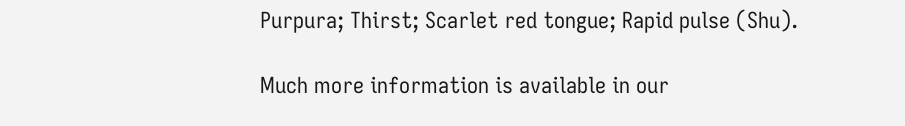Purpura; Thirst; Scarlet red tongue; Rapid pulse (Shu).

Much more information is available in our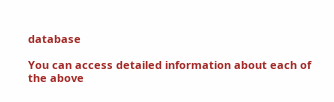database

You can access detailed information about each of the above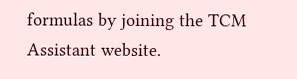formulas by joining the TCM Assistant website.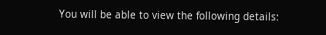You will be able to view the following details: